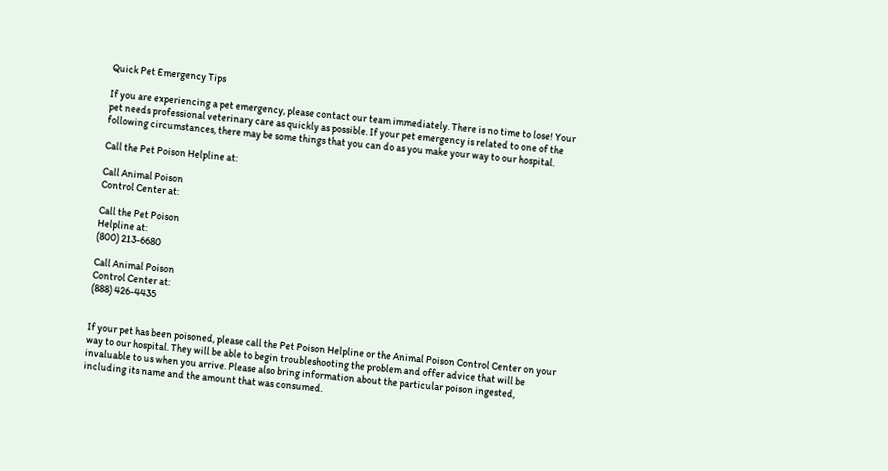Quick Pet Emergency Tips

If you are experiencing a pet emergency, please contact our team immediately. There is no time to lose! Your pet needs professional veterinary care as quickly as possible. If your pet emergency is related to one of the following circumstances, there may be some things that you can do as you make your way to our hospital.

Call the Pet Poison Helpline at:

Call Animal Poison
Control Center at:

Call the Pet Poison
Helpline at:
(800) 213-6680

Call Animal Poison
Control Center at:
(888) 426-4435


If your pet has been poisoned, please call the Pet Poison Helpline or the Animal Poison Control Center on your way to our hospital. They will be able to begin troubleshooting the problem and offer advice that will be invaluable to us when you arrive. Please also bring information about the particular poison ingested, including its name and the amount that was consumed.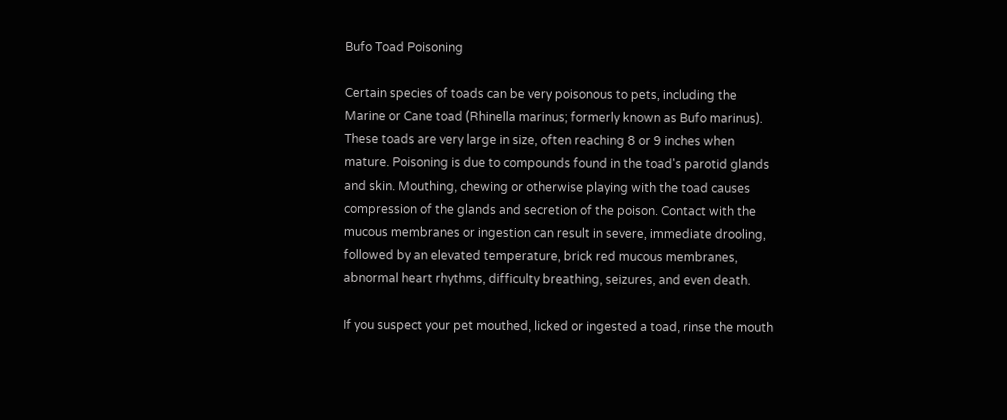Bufo Toad Poisoning

Certain species of toads can be very poisonous to pets, including the Marine or Cane toad (Rhinella marinus; formerly known as Bufo marinus). These toads are very large in size, often reaching 8 or 9 inches when mature. Poisoning is due to compounds found in the toad's parotid glands and skin. Mouthing, chewing or otherwise playing with the toad causes compression of the glands and secretion of the poison. Contact with the mucous membranes or ingestion can result in severe, immediate drooling, followed by an elevated temperature, brick red mucous membranes, abnormal heart rhythms, difficulty breathing, seizures, and even death.

If you suspect your pet mouthed, licked or ingested a toad, rinse the mouth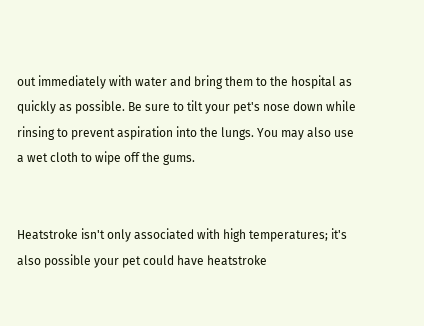out immediately with water and bring them to the hospital as quickly as possible. Be sure to tilt your pet's nose down while rinsing to prevent aspiration into the lungs. You may also use a wet cloth to wipe off the gums.


Heatstroke isn't only associated with high temperatures; it's also possible your pet could have heatstroke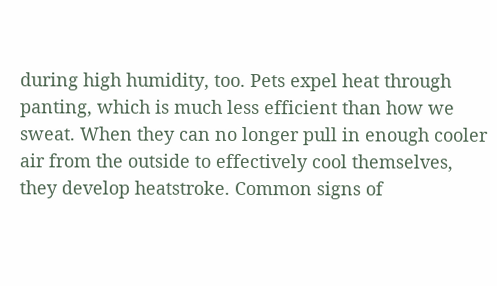during high humidity, too. Pets expel heat through panting, which is much less efficient than how we sweat. When they can no longer pull in enough cooler air from the outside to effectively cool themselves, they develop heatstroke. Common signs of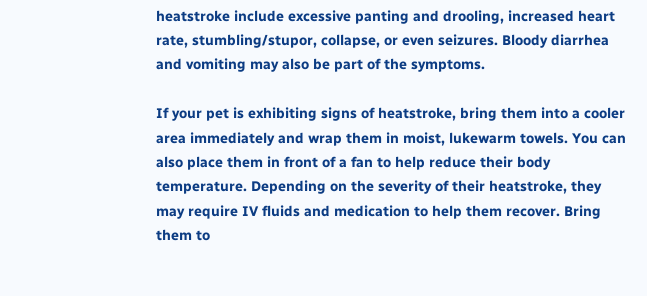heatstroke include excessive panting and drooling, increased heart rate, stumbling/stupor, collapse, or even seizures. Bloody diarrhea and vomiting may also be part of the symptoms.

If your pet is exhibiting signs of heatstroke, bring them into a cooler area immediately and wrap them in moist, lukewarm towels. You can also place them in front of a fan to help reduce their body temperature. Depending on the severity of their heatstroke, they may require IV fluids and medication to help them recover. Bring them to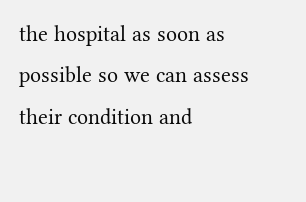the hospital as soon as possible so we can assess their condition and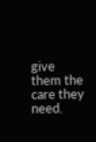give them the care they need.